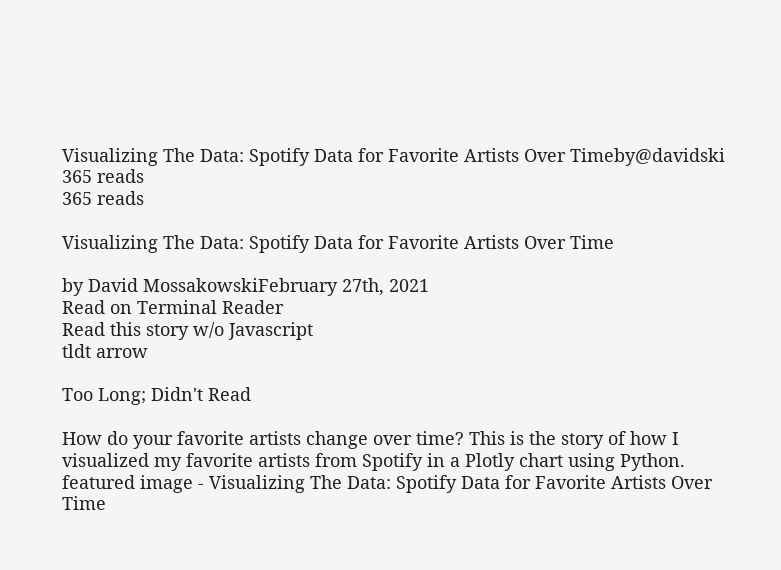Visualizing The Data: Spotify Data for Favorite Artists Over Timeby@davidski
365 reads
365 reads

Visualizing The Data: Spotify Data for Favorite Artists Over Time

by David MossakowskiFebruary 27th, 2021
Read on Terminal Reader
Read this story w/o Javascript
tldt arrow

Too Long; Didn't Read

How do your favorite artists change over time? This is the story of how I visualized my favorite artists from Spotify in a Plotly chart using Python.
featured image - Visualizing The Data: Spotify Data for Favorite Artists Over Time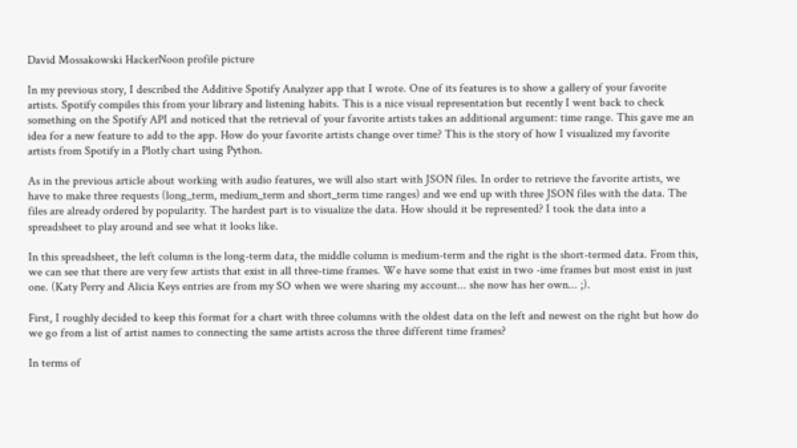David Mossakowski HackerNoon profile picture

In my previous story, I described the Additive Spotify Analyzer app that I wrote. One of its features is to show a gallery of your favorite artists. Spotify compiles this from your library and listening habits. This is a nice visual representation but recently I went back to check something on the Spotify API and noticed that the retrieval of your favorite artists takes an additional argument: time range. This gave me an idea for a new feature to add to the app. How do your favorite artists change over time? This is the story of how I visualized my favorite artists from Spotify in a Plotly chart using Python.

As in the previous article about working with audio features, we will also start with JSON files. In order to retrieve the favorite artists, we have to make three requests (long_term, medium_term and short_term time ranges) and we end up with three JSON files with the data. The files are already ordered by popularity. The hardest part is to visualize the data. How should it be represented? I took the data into a spreadsheet to play around and see what it looks like.

In this spreadsheet, the left column is the long-term data, the middle column is medium-term and the right is the short-termed data. From this, we can see that there are very few artists that exist in all three-time frames. We have some that exist in two -ime frames but most exist in just one. (Katy Perry and Alicia Keys entries are from my SO when we were sharing my account... she now has her own... ;).

First, I roughly decided to keep this format for a chart with three columns with the oldest data on the left and newest on the right but how do we go from a list of artist names to connecting the same artists across the three different time frames?

In terms of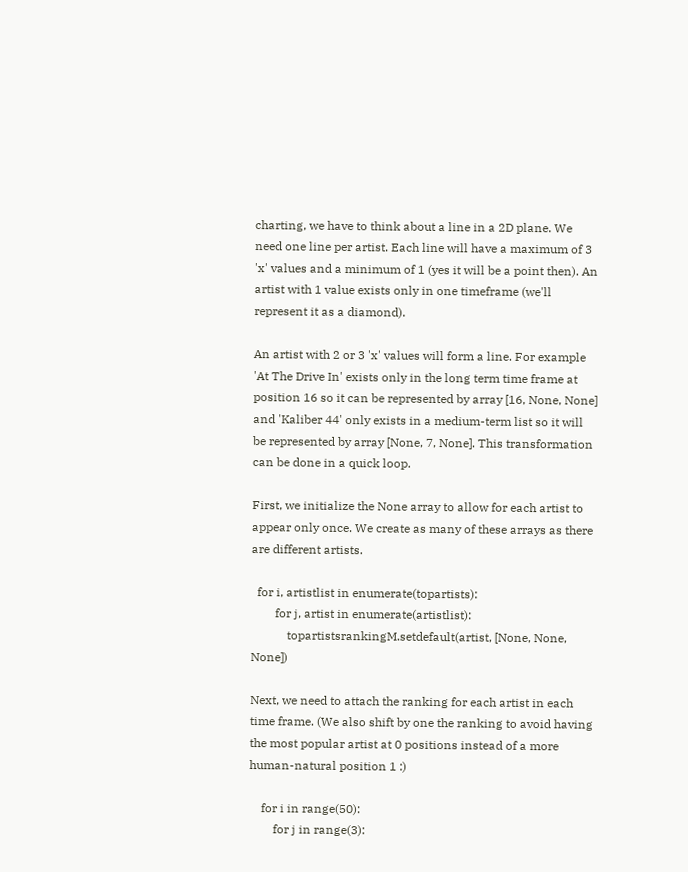charting, we have to think about a line in a 2D plane. We need one line per artist. Each line will have a maximum of 3 'x' values and a minimum of 1 (yes it will be a point then). An artist with 1 value exists only in one timeframe (we'll represent it as a diamond).

An artist with 2 or 3 'x' values will form a line. For example 'At The Drive In' exists only in the long term time frame at position 16 so it can be represented by array [16, None, None] and 'Kaliber 44' only exists in a medium-term list so it will be represented by array [None, 7, None]. This transformation can be done in a quick loop.

First, we initialize the None array to allow for each artist to appear only once. We create as many of these arrays as there are different artists.

  for i, artistlist in enumerate(topartists):
        for j, artist in enumerate(artistlist):
            topartistsrankingM.setdefault(artist, [None, None, None])

Next, we need to attach the ranking for each artist in each time frame. (We also shift by one the ranking to avoid having the most popular artist at 0 positions instead of a more human-natural position 1 :)

    for i in range(50):
        for j in range(3):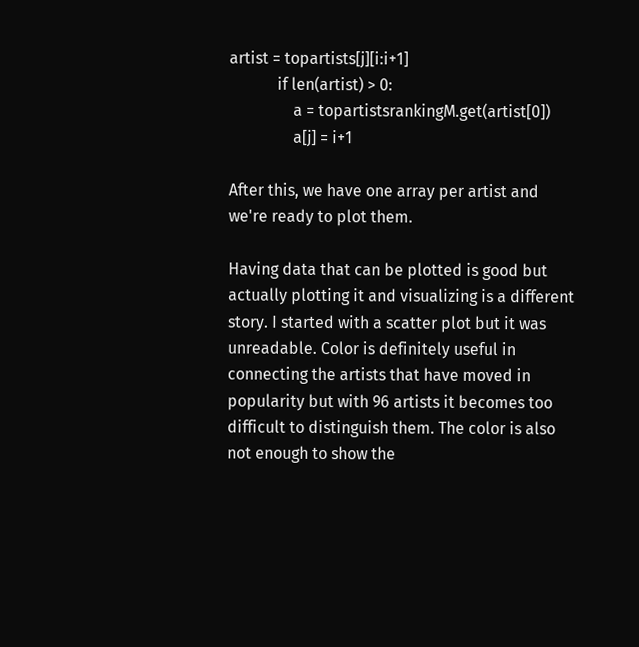artist = topartists[j][i:i+1]
            if len(artist) > 0:
                a = topartistsrankingM.get(artist[0])
                a[j] = i+1

After this, we have one array per artist and we're ready to plot them.

Having data that can be plotted is good but actually plotting it and visualizing is a different story. I started with a scatter plot but it was unreadable. Color is definitely useful in connecting the artists that have moved in popularity but with 96 artists it becomes too difficult to distinguish them. The color is also not enough to show the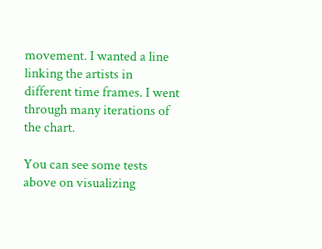movement. I wanted a line linking the artists in different time frames. I went through many iterations of the chart.

You can see some tests above on visualizing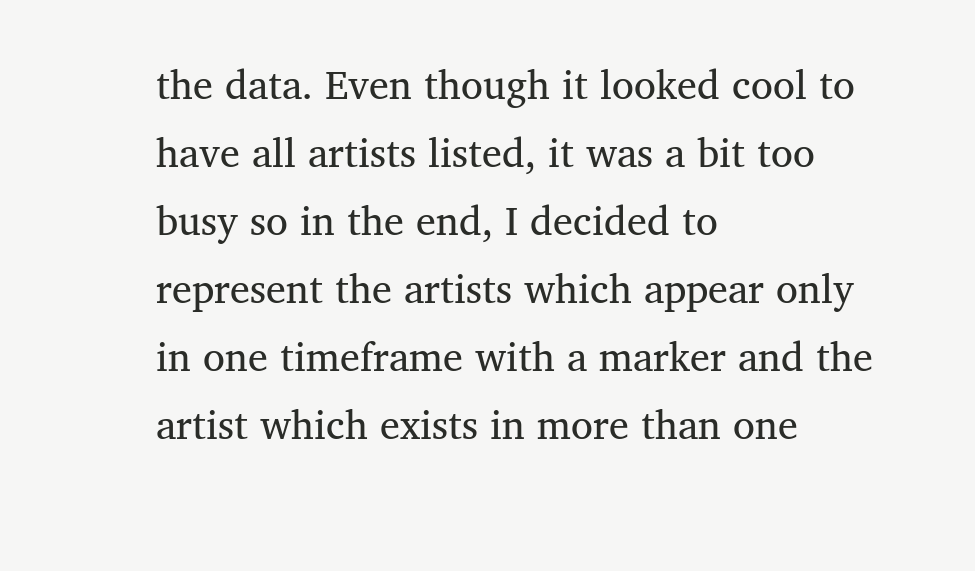the data. Even though it looked cool to have all artists listed, it was a bit too busy so in the end, I decided to represent the artists which appear only in one timeframe with a marker and the artist which exists in more than one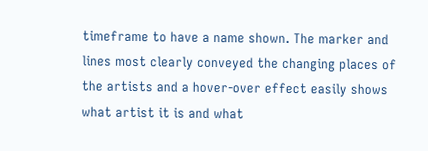timeframe to have a name shown. The marker and lines most clearly conveyed the changing places of the artists and a hover-over effect easily shows what artist it is and what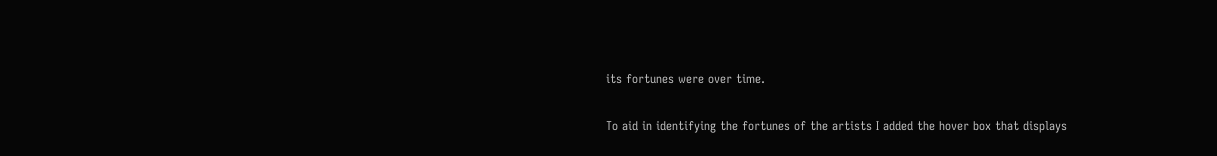its fortunes were over time.

To aid in identifying the fortunes of the artists I added the hover box that displays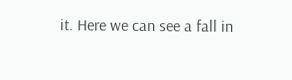it. Here we can see a fall in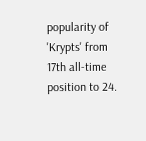popularity of 'Krypts' from 17th all-time position to 24.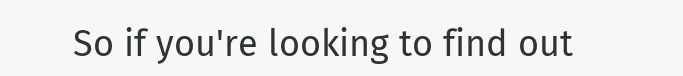So if you're looking to find out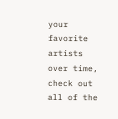your favorite artists over time, check out all of the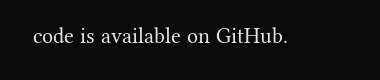code is available on GitHub.